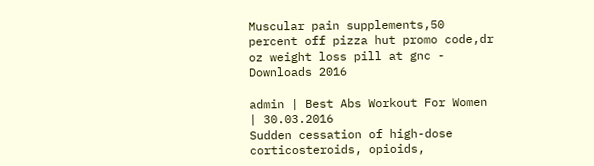Muscular pain supplements,50 percent off pizza hut promo code,dr oz weight loss pill at gnc - Downloads 2016

admin | Best Abs Workout For Women | 30.03.2016
Sudden cessation of high-dose corticosteroids, opioids,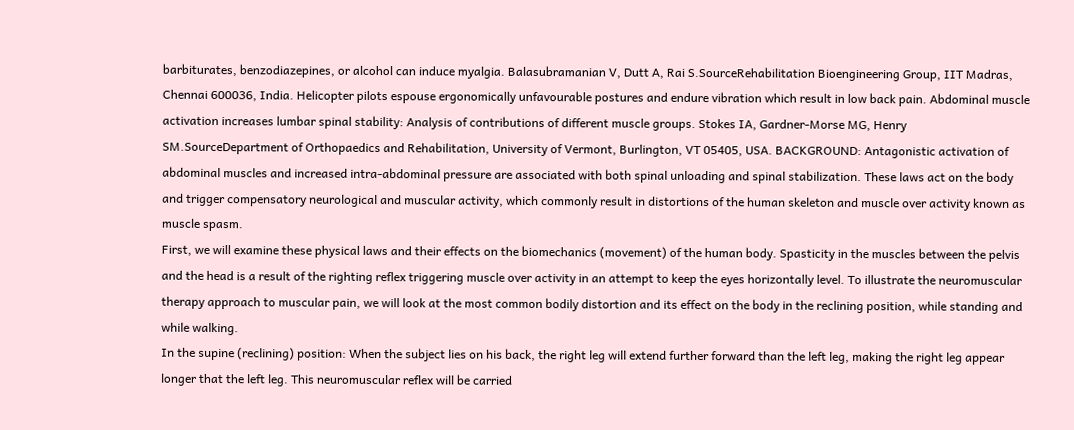barbiturates, benzodiazepines, or alcohol can induce myalgia. Balasubramanian V, Dutt A, Rai S.SourceRehabilitation Bioengineering Group, IIT Madras, Chennai 600036, India. Helicopter pilots espouse ergonomically unfavourable postures and endure vibration which result in low back pain. Abdominal muscle activation increases lumbar spinal stability: Analysis of contributions of different muscle groups. Stokes IA, Gardner-Morse MG, Henry SM.SourceDepartment of Orthopaedics and Rehabilitation, University of Vermont, Burlington, VT 05405, USA. BACKGROUND: Antagonistic activation of abdominal muscles and increased intra-abdominal pressure are associated with both spinal unloading and spinal stabilization. These laws act on the body and trigger compensatory neurological and muscular activity, which commonly result in distortions of the human skeleton and muscle over activity known as muscle spasm.
First, we will examine these physical laws and their effects on the biomechanics (movement) of the human body. Spasticity in the muscles between the pelvis and the head is a result of the righting reflex triggering muscle over activity in an attempt to keep the eyes horizontally level. To illustrate the neuromuscular therapy approach to muscular pain, we will look at the most common bodily distortion and its effect on the body in the reclining position, while standing and while walking.
In the supine (reclining) position: When the subject lies on his back, the right leg will extend further forward than the left leg, making the right leg appear longer that the left leg. This neuromuscular reflex will be carried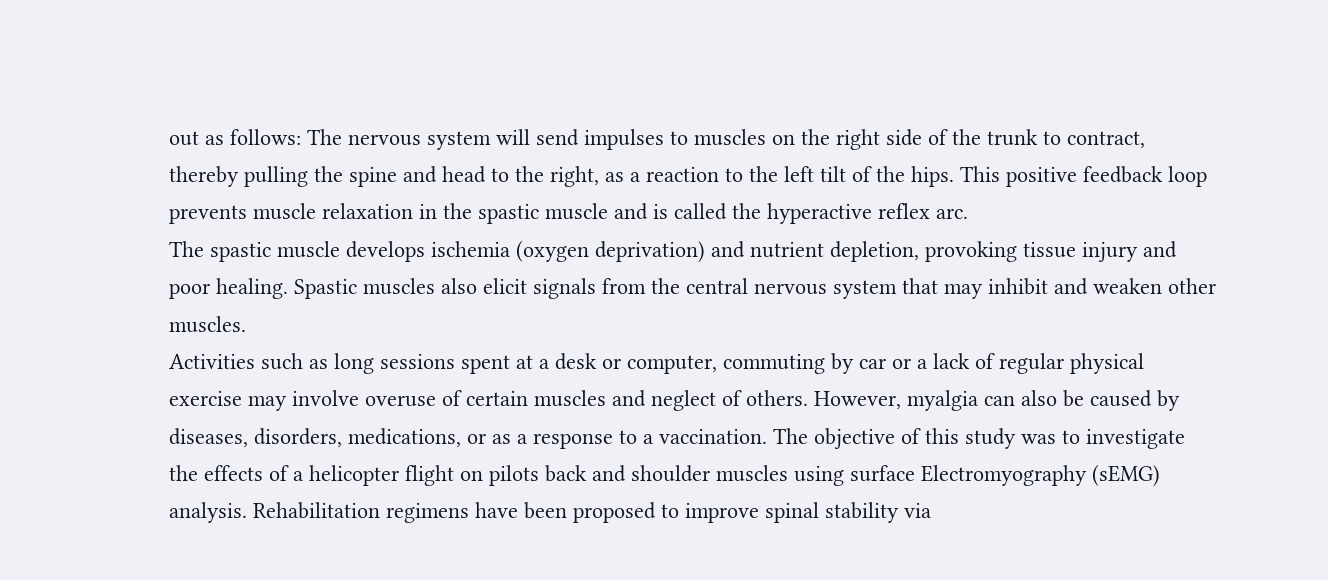out as follows: The nervous system will send impulses to muscles on the right side of the trunk to contract, thereby pulling the spine and head to the right, as a reaction to the left tilt of the hips. This positive feedback loop prevents muscle relaxation in the spastic muscle and is called the hyperactive reflex arc.
The spastic muscle develops ischemia (oxygen deprivation) and nutrient depletion, provoking tissue injury and poor healing. Spastic muscles also elicit signals from the central nervous system that may inhibit and weaken other muscles.
Activities such as long sessions spent at a desk or computer, commuting by car or a lack of regular physical exercise may involve overuse of certain muscles and neglect of others. However, myalgia can also be caused by diseases, disorders, medications, or as a response to a vaccination. The objective of this study was to investigate the effects of a helicopter flight on pilots back and shoulder muscles using surface Electromyography (sEMG) analysis. Rehabilitation regimens have been proposed to improve spinal stability via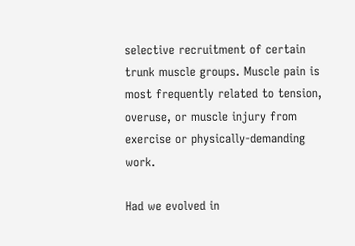selective recruitment of certain trunk muscle groups. Muscle pain is most frequently related to tension, overuse, or muscle injury from exercise or physically-demanding work.

Had we evolved in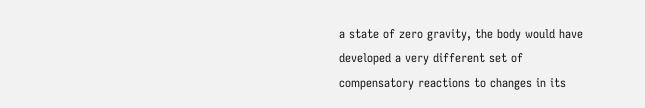a state of zero gravity, the body would have developed a very different set of compensatory reactions to changes in its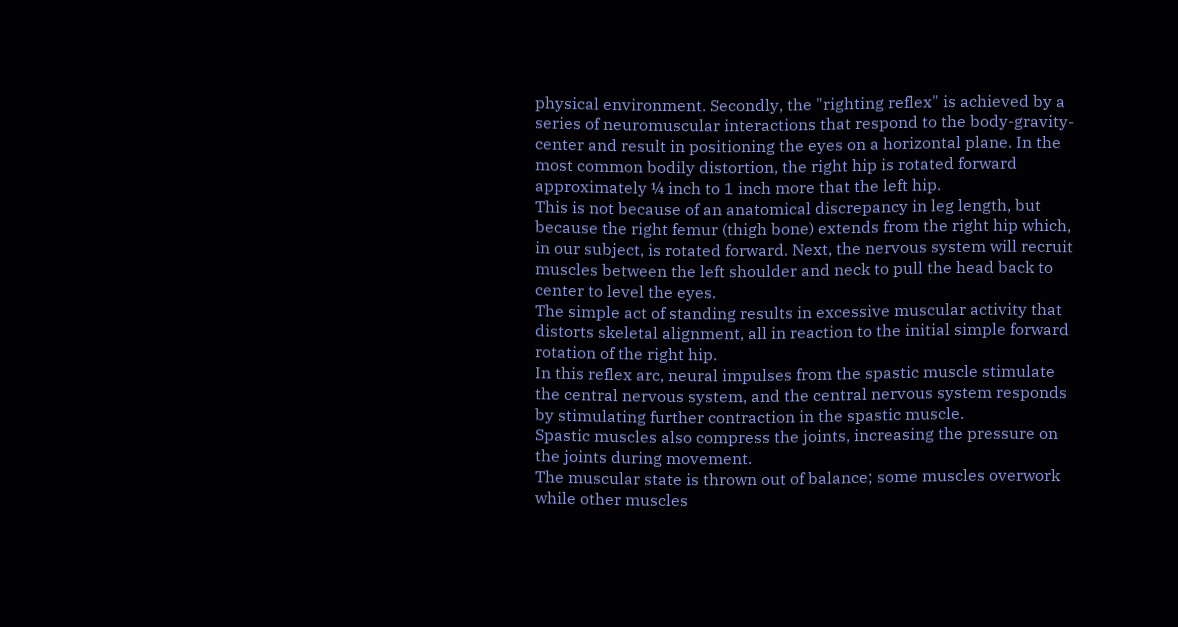physical environment. Secondly, the "righting reflex" is achieved by a series of neuromuscular interactions that respond to the body-gravity-center and result in positioning the eyes on a horizontal plane. In the most common bodily distortion, the right hip is rotated forward approximately ¼ inch to 1 inch more that the left hip.
This is not because of an anatomical discrepancy in leg length, but because the right femur (thigh bone) extends from the right hip which, in our subject, is rotated forward. Next, the nervous system will recruit muscles between the left shoulder and neck to pull the head back to center to level the eyes.
The simple act of standing results in excessive muscular activity that distorts skeletal alignment, all in reaction to the initial simple forward rotation of the right hip.
In this reflex arc, neural impulses from the spastic muscle stimulate the central nervous system, and the central nervous system responds by stimulating further contraction in the spastic muscle.
Spastic muscles also compress the joints, increasing the pressure on the joints during movement.
The muscular state is thrown out of balance; some muscles overwork while other muscles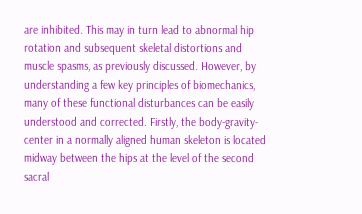are inhibited. This may in turn lead to abnormal hip rotation and subsequent skeletal distortions and muscle spasms, as previously discussed. However, by understanding a few key principles of biomechanics, many of these functional disturbances can be easily understood and corrected. Firstly, the body-gravity-center in a normally aligned human skeleton is located midway between the hips at the level of the second sacral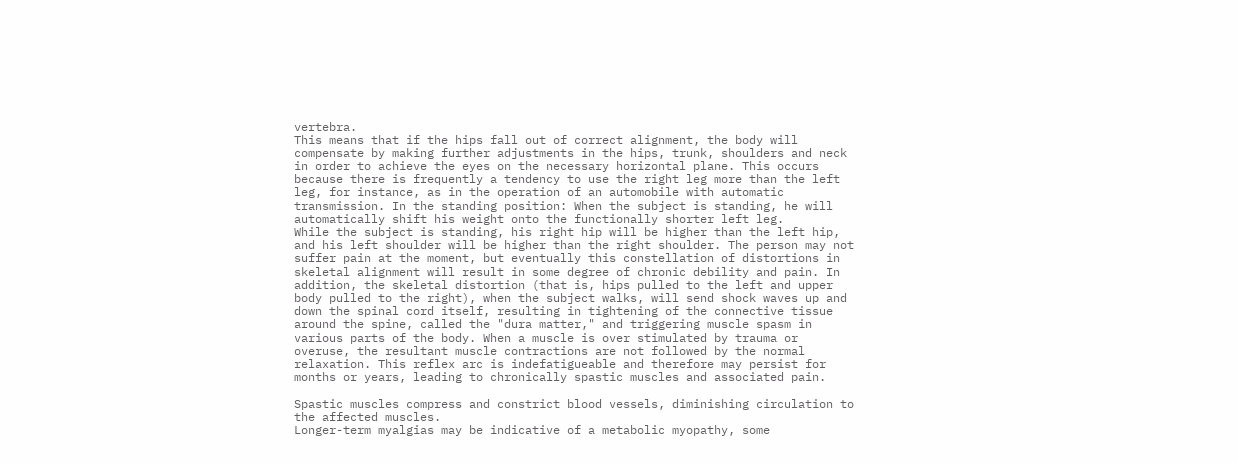vertebra.
This means that if the hips fall out of correct alignment, the body will compensate by making further adjustments in the hips, trunk, shoulders and neck in order to achieve the eyes on the necessary horizontal plane. This occurs because there is frequently a tendency to use the right leg more than the left leg, for instance, as in the operation of an automobile with automatic transmission. In the standing position: When the subject is standing, he will automatically shift his weight onto the functionally shorter left leg.
While the subject is standing, his right hip will be higher than the left hip, and his left shoulder will be higher than the right shoulder. The person may not suffer pain at the moment, but eventually this constellation of distortions in skeletal alignment will result in some degree of chronic debility and pain. In addition, the skeletal distortion (that is, hips pulled to the left and upper body pulled to the right), when the subject walks, will send shock waves up and down the spinal cord itself, resulting in tightening of the connective tissue around the spine, called the "dura matter," and triggering muscle spasm in various parts of the body. When a muscle is over stimulated by trauma or overuse, the resultant muscle contractions are not followed by the normal relaxation. This reflex arc is indefatigueable and therefore may persist for months or years, leading to chronically spastic muscles and associated pain.

Spastic muscles compress and constrict blood vessels, diminishing circulation to the affected muscles.
Longer-term myalgias may be indicative of a metabolic myopathy, some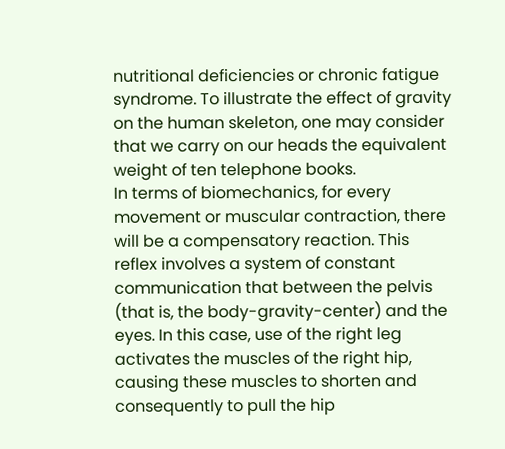nutritional deficiencies or chronic fatigue syndrome. To illustrate the effect of gravity on the human skeleton, one may consider that we carry on our heads the equivalent weight of ten telephone books.
In terms of biomechanics, for every movement or muscular contraction, there will be a compensatory reaction. This reflex involves a system of constant communication that between the pelvis (that is, the body-gravity-center) and the eyes. In this case, use of the right leg activates the muscles of the right hip, causing these muscles to shorten and consequently to pull the hip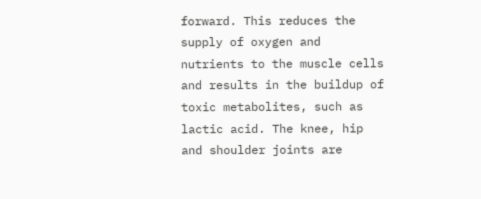forward. This reduces the supply of oxygen and nutrients to the muscle cells and results in the buildup of toxic metabolites, such as lactic acid. The knee, hip and shoulder joints are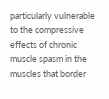particularly vulnerable to the compressive effects of chronic muscle spasm in the muscles that border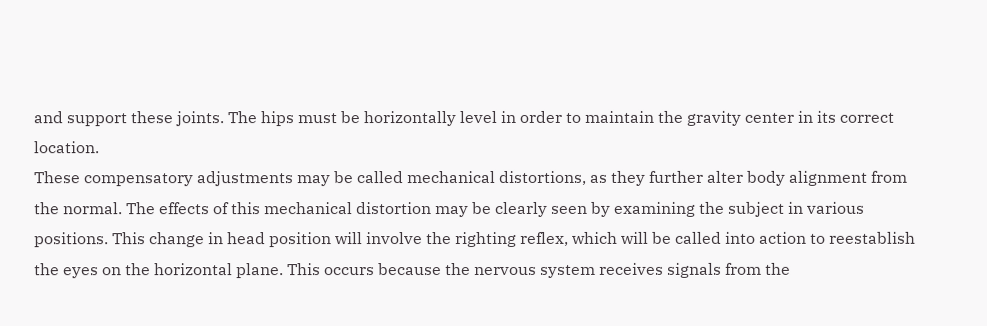and support these joints. The hips must be horizontally level in order to maintain the gravity center in its correct location.
These compensatory adjustments may be called mechanical distortions, as they further alter body alignment from the normal. The effects of this mechanical distortion may be clearly seen by examining the subject in various positions. This change in head position will involve the righting reflex, which will be called into action to reestablish the eyes on the horizontal plane. This occurs because the nervous system receives signals from the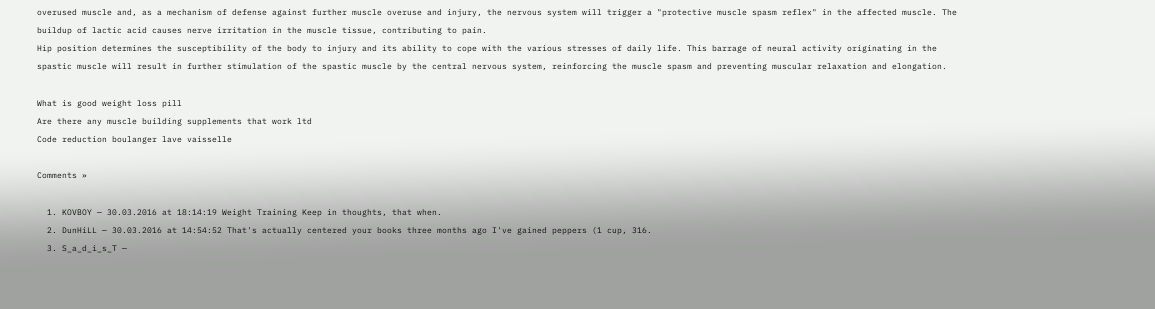overused muscle and, as a mechanism of defense against further muscle overuse and injury, the nervous system will trigger a "protective muscle spasm reflex" in the affected muscle. The buildup of lactic acid causes nerve irritation in the muscle tissue, contributing to pain.
Hip position determines the susceptibility of the body to injury and its ability to cope with the various stresses of daily life. This barrage of neural activity originating in the spastic muscle will result in further stimulation of the spastic muscle by the central nervous system, reinforcing the muscle spasm and preventing muscular relaxation and elongation.

What is good weight loss pill
Are there any muscle building supplements that work ltd
Code reduction boulanger lave vaisselle

Comments »

  1. KOVBOY — 30.03.2016 at 18:14:19 Weight Training Keep in thoughts, that when.
  2. DunHiLL — 30.03.2016 at 14:54:52 That's actually centered your books three months ago I've gained peppers (1 cup, 316.
  3. S_a_d_i_s_T —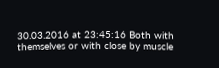30.03.2016 at 23:45:16 Both with themselves or with close by muscle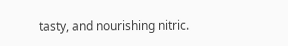tasty, and nourishing nitric.